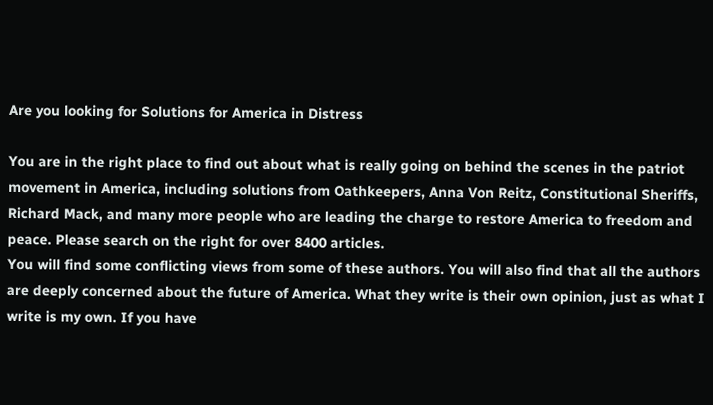Are you looking for Solutions for America in Distress

You are in the right place to find out about what is really going on behind the scenes in the patriot movement in America, including solutions from Oathkeepers, Anna Von Reitz, Constitutional Sheriffs, Richard Mack, and many more people who are leading the charge to restore America to freedom and peace. Please search on the right for over 8400 articles.
You will find some conflicting views from some of these authors. You will also find that all the authors are deeply concerned about the future of America. What they write is their own opinion, just as what I write is my own. If you have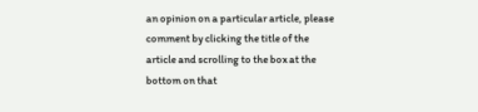an opinion on a particular article, please comment by clicking the title of the article and scrolling to the box at the bottom on that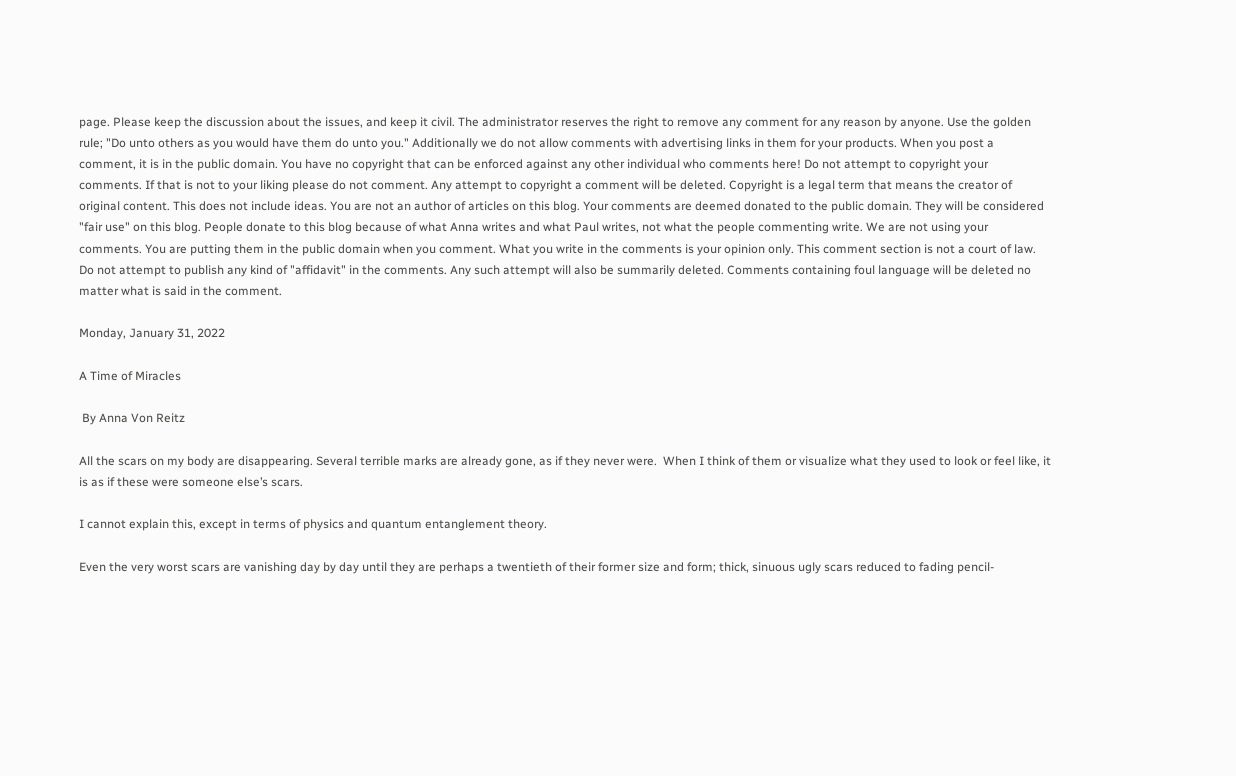page. Please keep the discussion about the issues, and keep it civil. The administrator reserves the right to remove any comment for any reason by anyone. Use the golden rule; "Do unto others as you would have them do unto you." Additionally we do not allow comments with advertising links in them for your products. When you post a comment, it is in the public domain. You have no copyright that can be enforced against any other individual who comments here! Do not attempt to copyright your comments. If that is not to your liking please do not comment. Any attempt to copyright a comment will be deleted. Copyright is a legal term that means the creator of original content. This does not include ideas. You are not an author of articles on this blog. Your comments are deemed donated to the public domain. They will be considered "fair use" on this blog. People donate to this blog because of what Anna writes and what Paul writes, not what the people commenting write. We are not using your comments. You are putting them in the public domain when you comment. What you write in the comments is your opinion only. This comment section is not a court of law. Do not attempt to publish any kind of "affidavit" in the comments. Any such attempt will also be summarily deleted. Comments containing foul language will be deleted no matter what is said in the comment.

Monday, January 31, 2022

A Time of Miracles

 By Anna Von Reitz

All the scars on my body are disappearing. Several terrible marks are already gone, as if they never were.  When I think of them or visualize what they used to look or feel like, it is as if these were someone else’s scars.

I cannot explain this, except in terms of physics and quantum entanglement theory.

Even the very worst scars are vanishing day by day until they are perhaps a twentieth of their former size and form; thick, sinuous ugly scars reduced to fading pencil-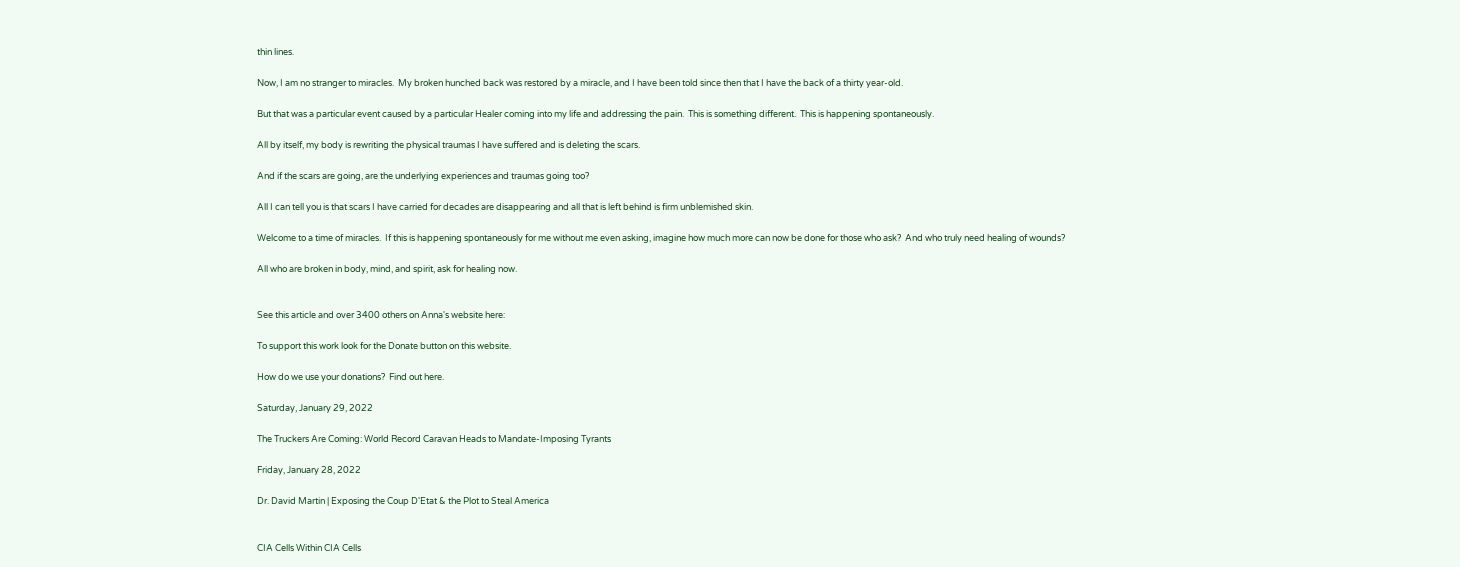thin lines.

Now, I am no stranger to miracles.  My broken hunched back was restored by a miracle, and I have been told since then that I have the back of a thirty year-old.

But that was a particular event caused by a particular Healer coming into my life and addressing the pain.  This is something different.  This is happening spontaneously.

All by itself, my body is rewriting the physical traumas I have suffered and is deleting the scars.

And if the scars are going, are the underlying experiences and traumas going too?

All I can tell you is that scars I have carried for decades are disappearing and all that is left behind is firm unblemished skin.

Welcome to a time of miracles.  If this is happening spontaneously for me without me even asking, imagine how much more can now be done for those who ask?  And who truly need healing of wounds?

All who are broken in body, mind, and spirit, ask for healing now.


See this article and over 3400 others on Anna's website here:

To support this work look for the Donate button on this website.

How do we use your donations?  Find out here.

Saturday, January 29, 2022

The Truckers Are Coming: World Record Caravan Heads to Mandate-Imposing Tyrants

Friday, January 28, 2022

Dr. David Martin | Exposing the Coup D'Etat & the Plot to Steal America


CIA Cells Within CIA Cells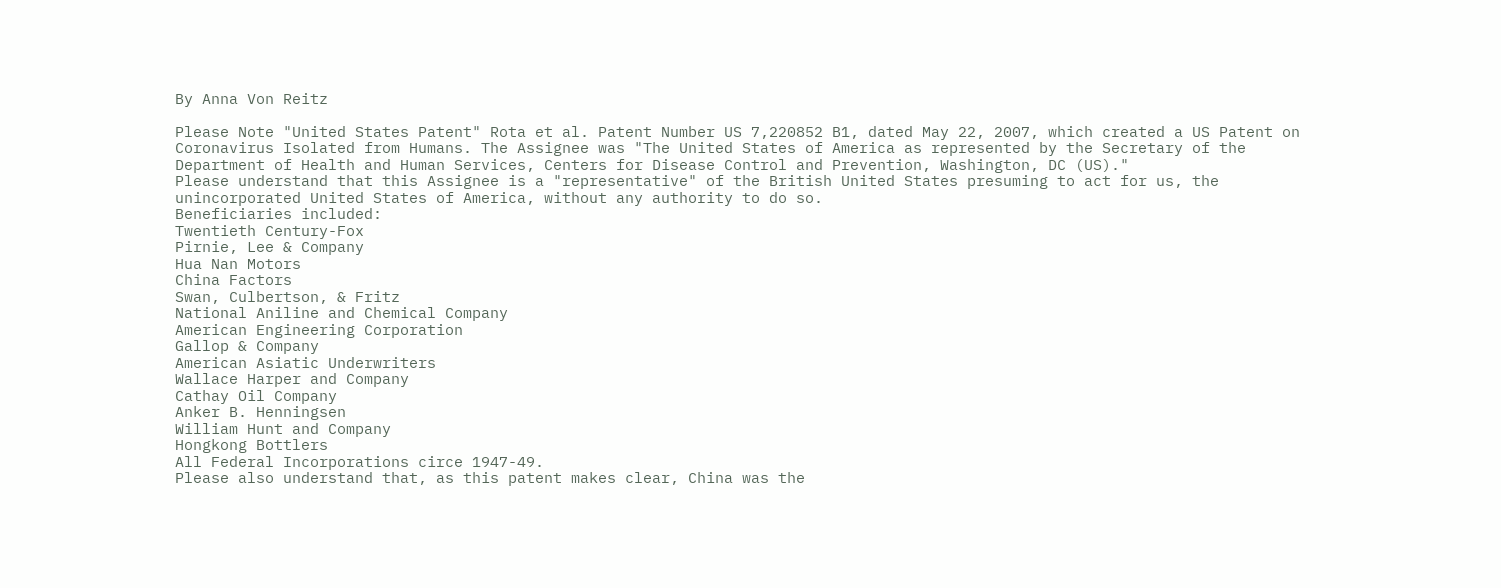By Anna Von Reitz

Please Note "United States Patent" Rota et al. Patent Number US 7,220852 B1, dated May 22, 2007, which created a US Patent on Coronavirus Isolated from Humans. The Assignee was "The United States of America as represented by the Secretary of the Department of Health and Human Services, Centers for Disease Control and Prevention, Washington, DC (US)."
Please understand that this Assignee is a "representative" of the British United States presuming to act for us, the unincorporated United States of America, without any authority to do so.
Beneficiaries included:
Twentieth Century-Fox
Pirnie, Lee & Company
Hua Nan Motors
China Factors
Swan, Culbertson, & Fritz
National Aniline and Chemical Company
American Engineering Corporation
Gallop & Company
American Asiatic Underwriters
Wallace Harper and Company
Cathay Oil Company
Anker B. Henningsen
William Hunt and Company
Hongkong Bottlers
All Federal Incorporations circe 1947-49.
Please also understand that, as this patent makes clear, China was the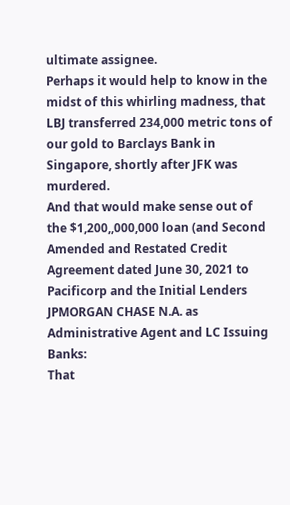ultimate assignee.
Perhaps it would help to know in the midst of this whirling madness, that LBJ transferred 234,000 metric tons of our gold to Barclays Bank in Singapore, shortly after JFK was murdered.
And that would make sense out of the $1,200,,000,000 loan (and Second Amended and Restated Credit Agreement dated June 30, 2021 to Pacificorp and the Initial Lenders JPMORGAN CHASE N.A. as Administrative Agent and LC Issuing Banks:
That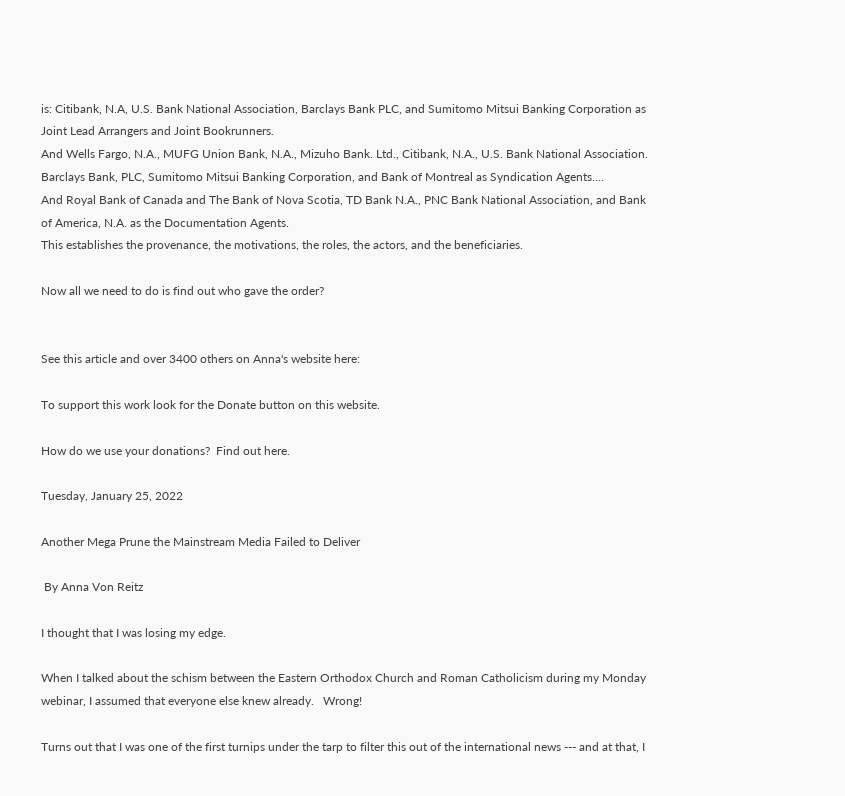is: Citibank, N.A, U.S. Bank National Association, Barclays Bank PLC, and Sumitomo Mitsui Banking Corporation as Joint Lead Arrangers and Joint Bookrunners.
And Wells Fargo, N.A., MUFG Union Bank, N.A., Mizuho Bank. Ltd., Citibank, N.A., U.S. Bank National Association. Barclays Bank, PLC, Sumitomo Mitsui Banking Corporation, and Bank of Montreal as Syndication Agents....
And Royal Bank of Canada and The Bank of Nova Scotia, TD Bank N.A., PNC Bank National Association, and Bank of America, N.A. as the Documentation Agents.
This establishes the provenance, the motivations, the roles, the actors, and the beneficiaries.

Now all we need to do is find out who gave the order?


See this article and over 3400 others on Anna's website here:

To support this work look for the Donate button on this website.

How do we use your donations?  Find out here.

Tuesday, January 25, 2022

Another Mega Prune the Mainstream Media Failed to Deliver

 By Anna Von Reitz

I thought that I was losing my edge.

When I talked about the schism between the Eastern Orthodox Church and Roman Catholicism during my Monday webinar, I assumed that everyone else knew already.   Wrong!

Turns out that I was one of the first turnips under the tarp to filter this out of the international news --- and at that, I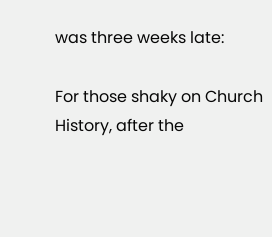was three weeks late:

For those shaky on Church History, after the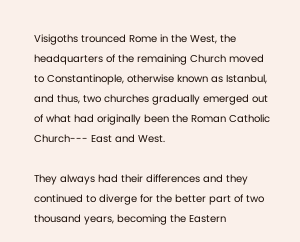Visigoths trounced Rome in the West, the headquarters of the remaining Church moved to Constantinople, otherwise known as Istanbul, and thus, two churches gradually emerged out of what had originally been the Roman Catholic Church--- East and West.

They always had their differences and they continued to diverge for the better part of two thousand years, becoming the Eastern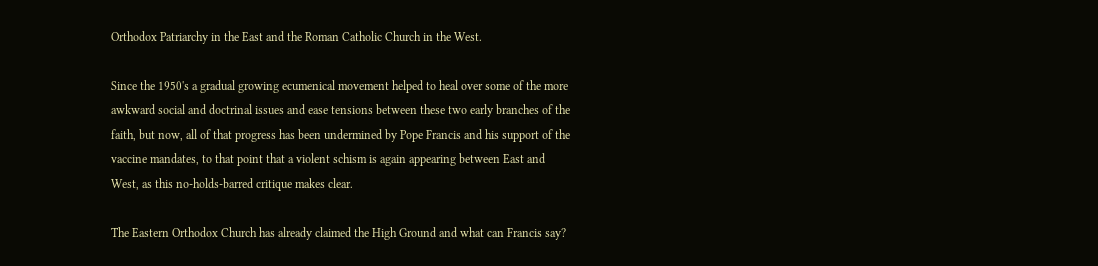Orthodox Patriarchy in the East and the Roman Catholic Church in the West.

Since the 1950's a gradual growing ecumenical movement helped to heal over some of the more awkward social and doctrinal issues and ease tensions between these two early branches of the faith, but now, all of that progress has been undermined by Pope Francis and his support of the vaccine mandates, to that point that a violent schism is again appearing between East and West, as this no-holds-barred critique makes clear.

The Eastern Orthodox Church has already claimed the High Ground and what can Francis say?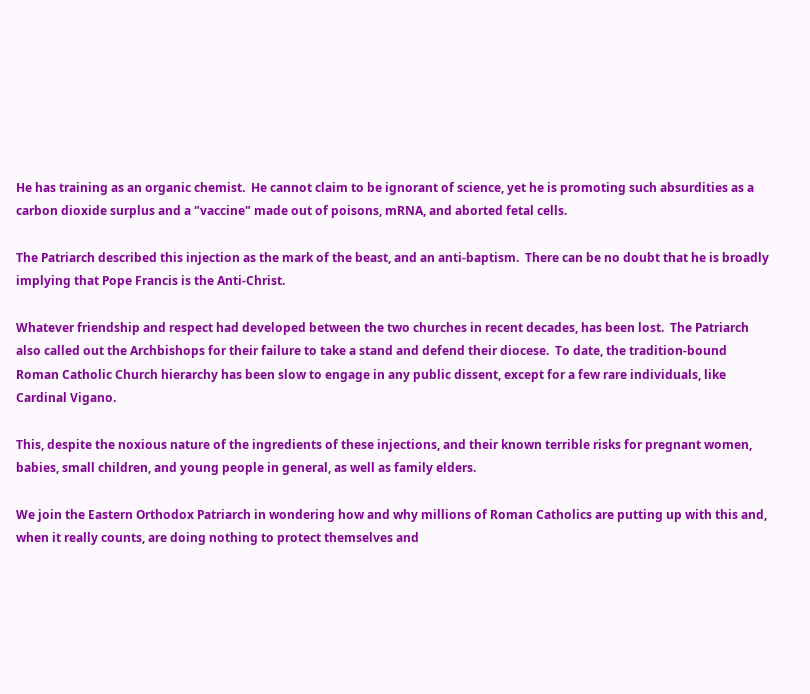He has training as an organic chemist.  He cannot claim to be ignorant of science, yet he is promoting such absurdities as a carbon dioxide surplus and a "vaccine" made out of poisons, mRNA, and aborted fetal cells.

The Patriarch described this injection as the mark of the beast, and an anti-baptism.  There can be no doubt that he is broadly implying that Pope Francis is the Anti-Christ.

Whatever friendship and respect had developed between the two churches in recent decades, has been lost.  The Patriarch also called out the Archbishops for their failure to take a stand and defend their diocese.  To date, the tradition-bound Roman Catholic Church hierarchy has been slow to engage in any public dissent, except for a few rare individuals, like Cardinal Vigano.

This, despite the noxious nature of the ingredients of these injections, and their known terrible risks for pregnant women, babies, small children, and young people in general, as well as family elders.

We join the Eastern Orthodox Patriarch in wondering how and why millions of Roman Catholics are putting up with this and, when it really counts, are doing nothing to protect themselves and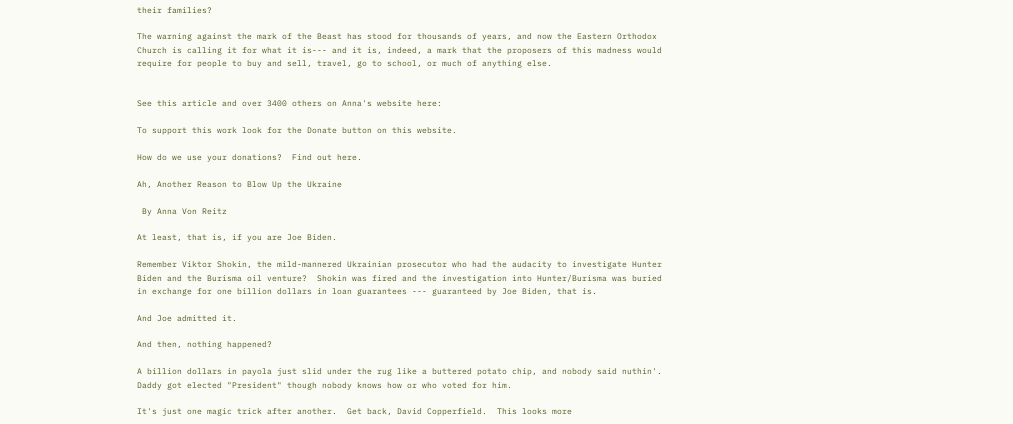their families?

The warning against the mark of the Beast has stood for thousands of years, and now the Eastern Orthodox Church is calling it for what it is--- and it is, indeed, a mark that the proposers of this madness would require for people to buy and sell, travel, go to school, or much of anything else.


See this article and over 3400 others on Anna's website here:

To support this work look for the Donate button on this website.

How do we use your donations?  Find out here.

Ah, Another Reason to Blow Up the Ukraine

 By Anna Von Reitz

At least, that is, if you are Joe Biden.

Remember Viktor Shokin, the mild-mannered Ukrainian prosecutor who had the audacity to investigate Hunter Biden and the Burisma oil venture?  Shokin was fired and the investigation into Hunter/Burisma was buried in exchange for one billion dollars in loan guarantees --- guaranteed by Joe Biden, that is.

And Joe admitted it.

And then, nothing happened?

A billion dollars in payola just slid under the rug like a buttered potato chip, and nobody said nuthin'.  Daddy got elected "President" though nobody knows how or who voted for him.

It's just one magic trick after another.  Get back, David Copperfield.  This looks more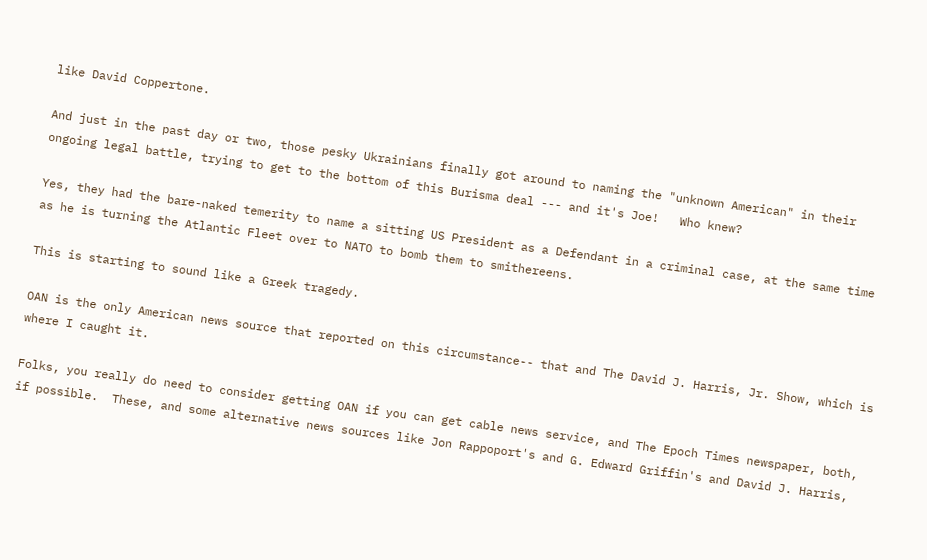like David Coppertone.

And just in the past day or two, those pesky Ukrainians finally got around to naming the "unknown American" in their ongoing legal battle, trying to get to the bottom of this Burisma deal --- and it's Joe!   Who knew?

Yes, they had the bare-naked temerity to name a sitting US President as a Defendant in a criminal case, at the same time as he is turning the Atlantic Fleet over to NATO to bomb them to smithereens.

This is starting to sound like a Greek tragedy.

OAN is the only American news source that reported on this circumstance-- that and The David J. Harris, Jr. Show, which is where I caught it.

Folks, you really do need to consider getting OAN if you can get cable news service, and The Epoch Times newspaper, both, if possible.  These, and some alternative news sources like Jon Rappoport's and G. Edward Griffin's and David J. Harris,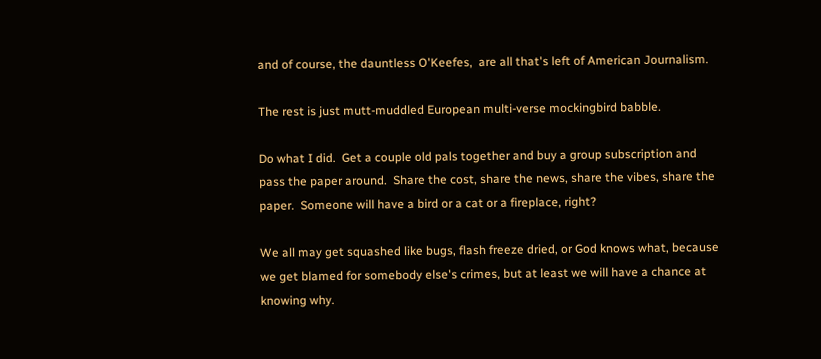and of course, the dauntless O'Keefes,  are all that's left of American Journalism.

The rest is just mutt-muddled European multi-verse mockingbird babble.

Do what I did.  Get a couple old pals together and buy a group subscription and pass the paper around.  Share the cost, share the news, share the vibes, share the paper.  Someone will have a bird or a cat or a fireplace, right?

We all may get squashed like bugs, flash freeze dried, or God knows what, because we get blamed for somebody else's crimes, but at least we will have a chance at knowing why.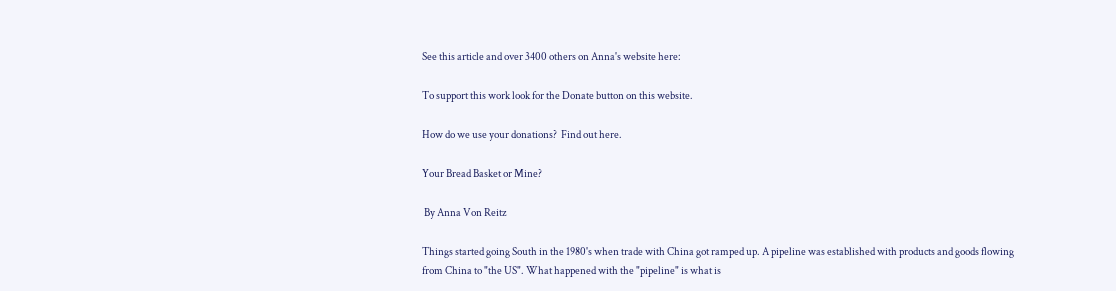See this article and over 3400 others on Anna's website here:

To support this work look for the Donate button on this website.

How do we use your donations?  Find out here.

Your Bread Basket or Mine?

 By Anna Von Reitz

Things started going South in the 1980's when trade with China got ramped up. A pipeline was established with products and goods flowing from China to "the US". What happened with the "pipeline" is what is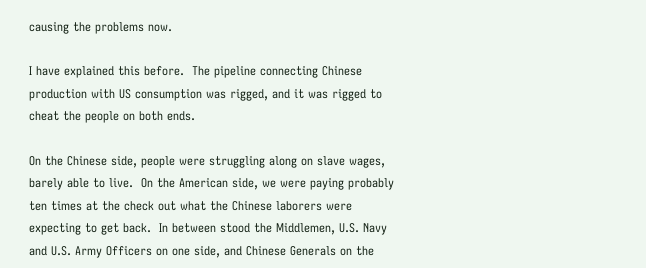causing the problems now.

I have explained this before.  The pipeline connecting Chinese production with US consumption was rigged, and it was rigged to cheat the people on both ends.

On the Chinese side, people were struggling along on slave wages, barely able to live.  On the American side, we were paying probably ten times at the check out what the Chinese laborers were expecting to get back.  In between stood the Middlemen, U.S. Navy and U.S. Army Officers on one side, and Chinese Generals on the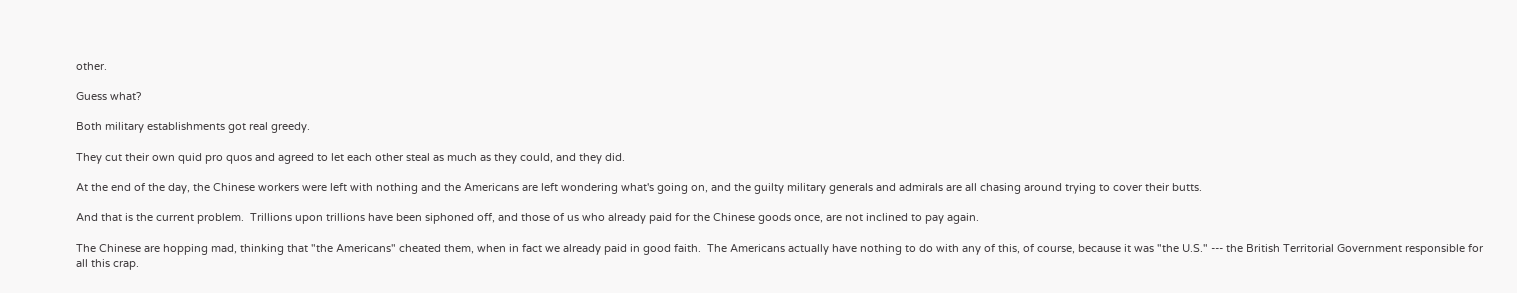other.

Guess what?

Both military establishments got real greedy.

They cut their own quid pro quos and agreed to let each other steal as much as they could, and they did.

At the end of the day, the Chinese workers were left with nothing and the Americans are left wondering what's going on, and the guilty military generals and admirals are all chasing around trying to cover their butts.

And that is the current problem.  Trillions upon trillions have been siphoned off, and those of us who already paid for the Chinese goods once, are not inclined to pay again.

The Chinese are hopping mad, thinking that "the Americans" cheated them, when in fact we already paid in good faith.  The Americans actually have nothing to do with any of this, of course, because it was "the U.S." --- the British Territorial Government responsible for all this crap.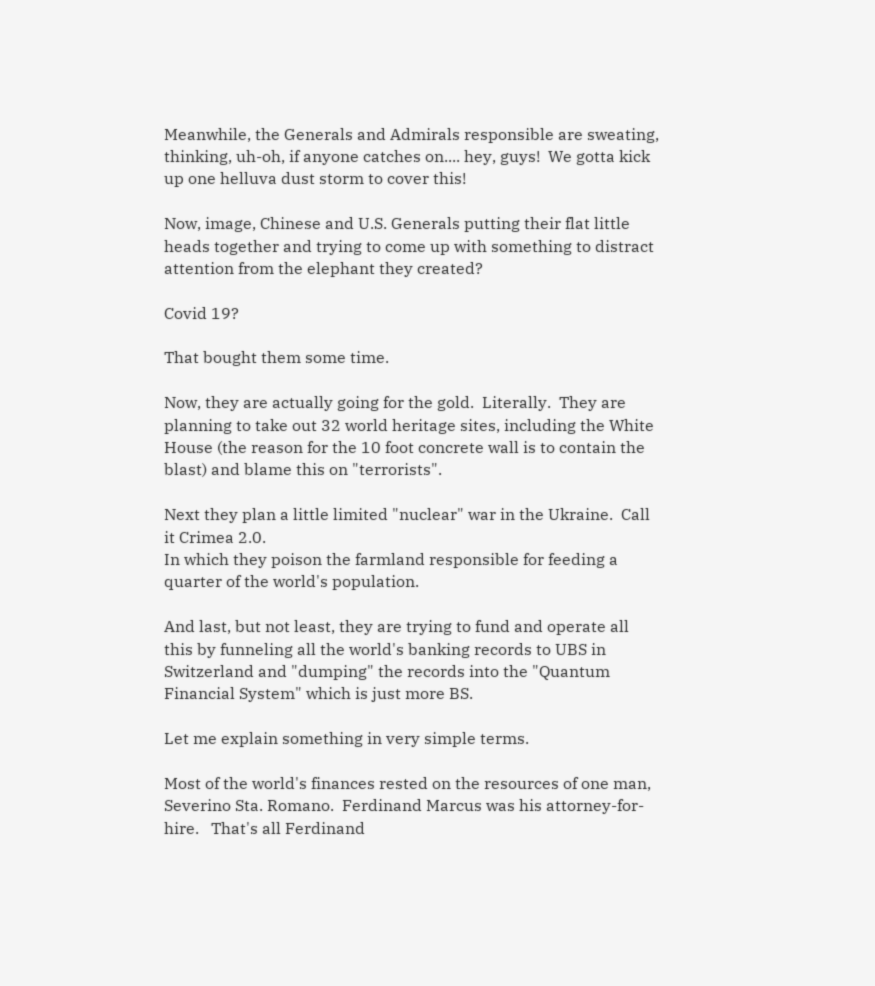Meanwhile, the Generals and Admirals responsible are sweating, thinking, uh-oh, if anyone catches on.... hey, guys!  We gotta kick up one helluva dust storm to cover this!

Now, image, Chinese and U.S. Generals putting their flat little heads together and trying to come up with something to distract attention from the elephant they created?

Covid 19?

That bought them some time.

Now, they are actually going for the gold.  Literally.  They are planning to take out 32 world heritage sites, including the White House (the reason for the 10 foot concrete wall is to contain the blast) and blame this on "terrorists".

Next they plan a little limited "nuclear" war in the Ukraine.  Call it Crimea 2.0.
In which they poison the farmland responsible for feeding a quarter of the world's population.

And last, but not least, they are trying to fund and operate all this by funneling all the world's banking records to UBS in Switzerland and "dumping" the records into the "Quantum Financial System" which is just more BS.

Let me explain something in very simple terms.

Most of the world's finances rested on the resources of one man, Severino Sta. Romano.  Ferdinand Marcus was his attorney-for-hire.   That's all Ferdinand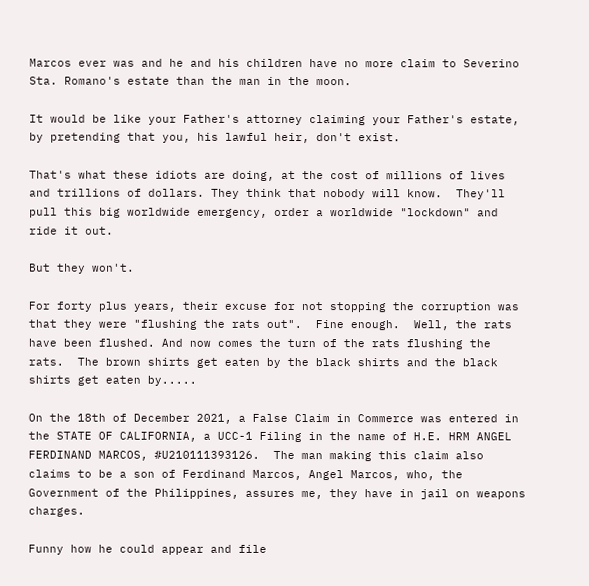Marcos ever was and he and his children have no more claim to Severino Sta. Romano's estate than the man in the moon.

It would be like your Father's attorney claiming your Father's estate, by pretending that you, his lawful heir, don't exist.

That's what these idiots are doing, at the cost of millions of lives and trillions of dollars. They think that nobody will know.  They'll pull this big worldwide emergency, order a worldwide "lockdown" and ride it out.

But they won't.

For forty plus years, their excuse for not stopping the corruption was that they were "flushing the rats out".  Fine enough.  Well, the rats have been flushed. And now comes the turn of the rats flushing the rats.  The brown shirts get eaten by the black shirts and the black shirts get eaten by.....

On the 18th of December 2021, a False Claim in Commerce was entered in the STATE OF CALIFORNIA, a UCC-1 Filing in the name of H.E. HRM ANGEL FERDINAND MARCOS, #U210111393126.  The man making this claim also claims to be a son of Ferdinand Marcos, Angel Marcos, who, the Government of the Philippines, assures me, they have in jail on weapons charges.

Funny how he could appear and file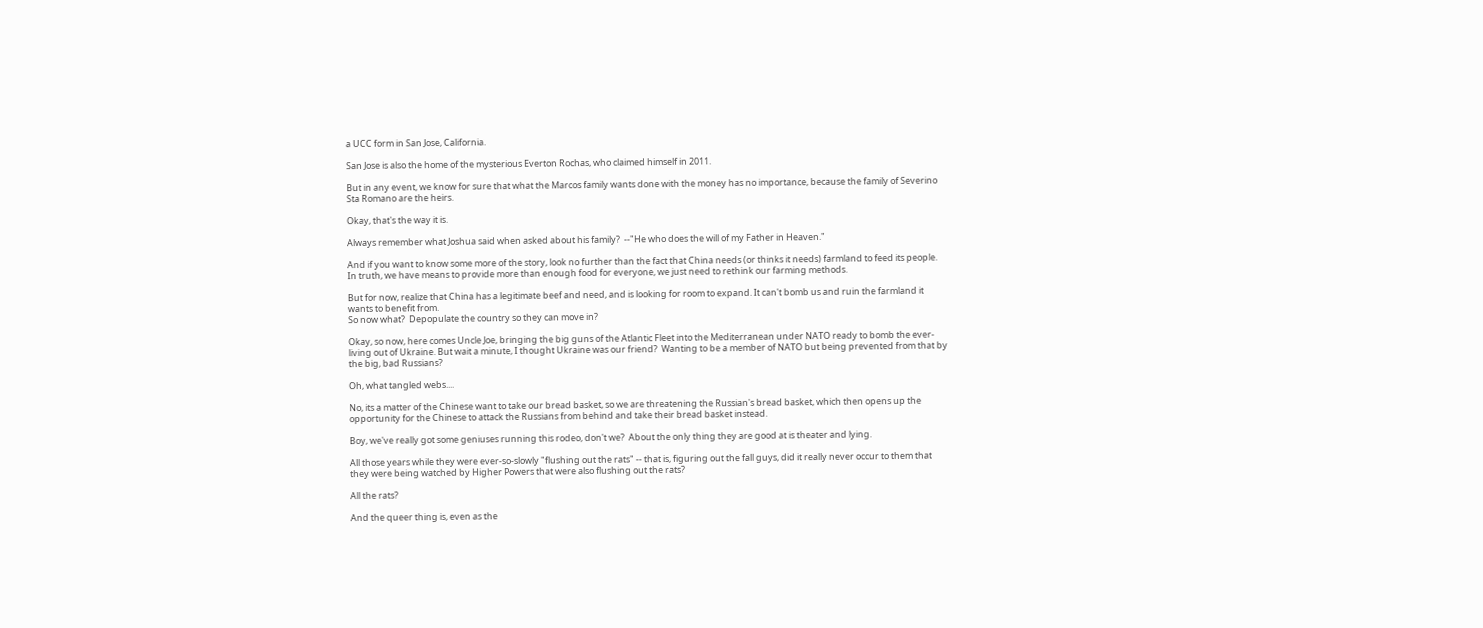a UCC form in San Jose, California.

San Jose is also the home of the mysterious Everton Rochas, who claimed himself in 2011.

But in any event, we know for sure that what the Marcos family wants done with the money has no importance, because the family of Severino Sta Romano are the heirs.

Okay, that's the way it is.

Always remember what Joshua said when asked about his family?  --"He who does the will of my Father in Heaven."

And if you want to know some more of the story, look no further than the fact that China needs (or thinks it needs) farmland to feed its people.  In truth, we have means to provide more than enough food for everyone, we just need to rethink our farming methods.

But for now, realize that China has a legitimate beef and need, and is looking for room to expand. It can't bomb us and ruin the farmland it wants to benefit from.
So now what?  Depopulate the country so they can move in?

Okay, so now, here comes Uncle Joe, bringing the big guns of the Atlantic Fleet into the Mediterranean under NATO ready to bomb the ever-living out of Ukraine. But wait a minute, I thought Ukraine was our friend?  Wanting to be a member of NATO but being prevented from that by the big, bad Russians?

Oh, what tangled webs....

No, its a matter of the Chinese want to take our bread basket, so we are threatening the Russian's bread basket, which then opens up the opportunity for the Chinese to attack the Russians from behind and take their bread basket instead.

Boy, we've really got some geniuses running this rodeo, don't we?  About the only thing they are good at is theater and lying.

All those years while they were ever-so-slowly "flushing out the rats" -- that is, figuring out the fall guys, did it really never occur to them that they were being watched by Higher Powers that were also flushing out the rats?

All the rats?

And the queer thing is, even as the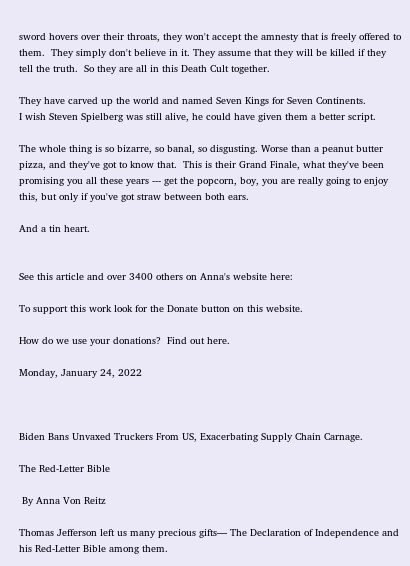sword hovers over their throats, they won't accept the amnesty that is freely offered to them.  They simply don't believe in it. They assume that they will be killed if they tell the truth.  So they are all in this Death Cult together.

They have carved up the world and named Seven Kings for Seven Continents.
I wish Steven Spielberg was still alive, he could have given them a better script.

The whole thing is so bizarre, so banal, so disgusting. Worse than a peanut butter pizza, and they've got to know that.  This is their Grand Finale, what they've been promising you all these years --- get the popcorn, boy, you are really going to enjoy this, but only if you've got straw between both ears.

And a tin heart.


See this article and over 3400 others on Anna's website here:

To support this work look for the Donate button on this website.

How do we use your donations?  Find out here.

Monday, January 24, 2022



Biden Bans Unvaxed Truckers From US, Exacerbating Supply Chain Carnage.

The Red-Letter Bible

 By Anna Von Reitz

Thomas Jefferson left us many precious gifts— The Declaration of Independence and his Red-Letter Bible among them.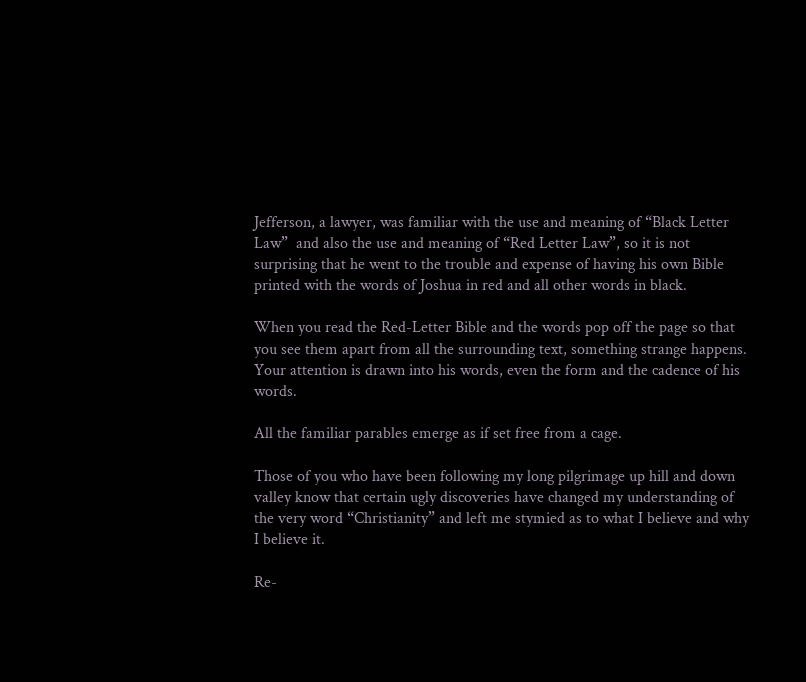Jefferson, a lawyer, was familiar with the use and meaning of “Black Letter Law”  and also the use and meaning of “Red Letter Law”, so it is not surprising that he went to the trouble and expense of having his own Bible printed with the words of Joshua in red and all other words in black.

When you read the Red-Letter Bible and the words pop off the page so that you see them apart from all the surrounding text, something strange happens.  Your attention is drawn into his words, even the form and the cadence of his words.

All the familiar parables emerge as if set free from a cage.

Those of you who have been following my long pilgrimage up hill and down valley know that certain ugly discoveries have changed my understanding of the very word “Christianity” and left me stymied as to what I believe and why I believe it.

Re-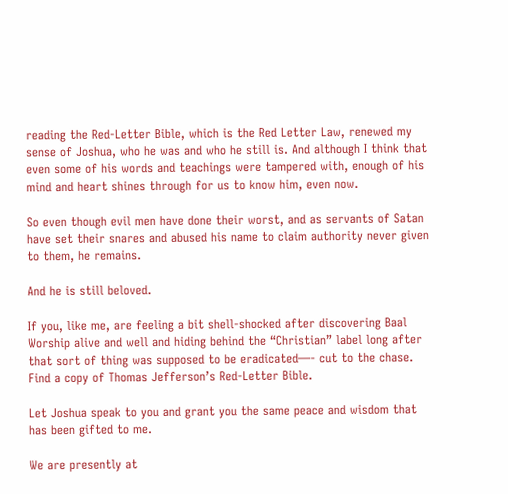reading the Red-Letter Bible, which is the Red Letter Law, renewed my sense of Joshua, who he was and who he still is. And although I think that even some of his words and teachings were tampered with, enough of his mind and heart shines through for us to know him, even now.

So even though evil men have done their worst, and as servants of Satan have set their snares and abused his name to claim authority never given to them, he remains.

And he is still beloved.

If you, like me, are feeling a bit shell-shocked after discovering Baal Worship alive and well and hiding behind the “Christian” label long after that sort of thing was supposed to be eradicated—- cut to the chase.  Find a copy of Thomas Jefferson’s Red-Letter Bible.

Let Joshua speak to you and grant you the same peace and wisdom that has been gifted to me.

We are presently at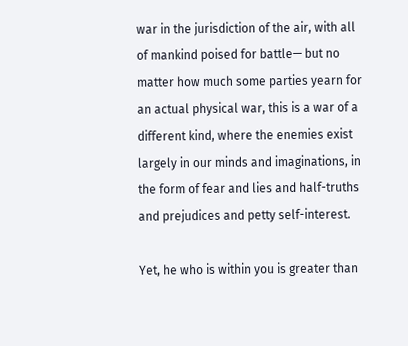war in the jurisdiction of the air, with all of mankind poised for battle— but no matter how much some parties yearn for an actual physical war, this is a war of a different kind, where the enemies exist largely in our minds and imaginations, in the form of fear and lies and half-truths and prejudices and petty self-interest.

Yet, he who is within you is greater than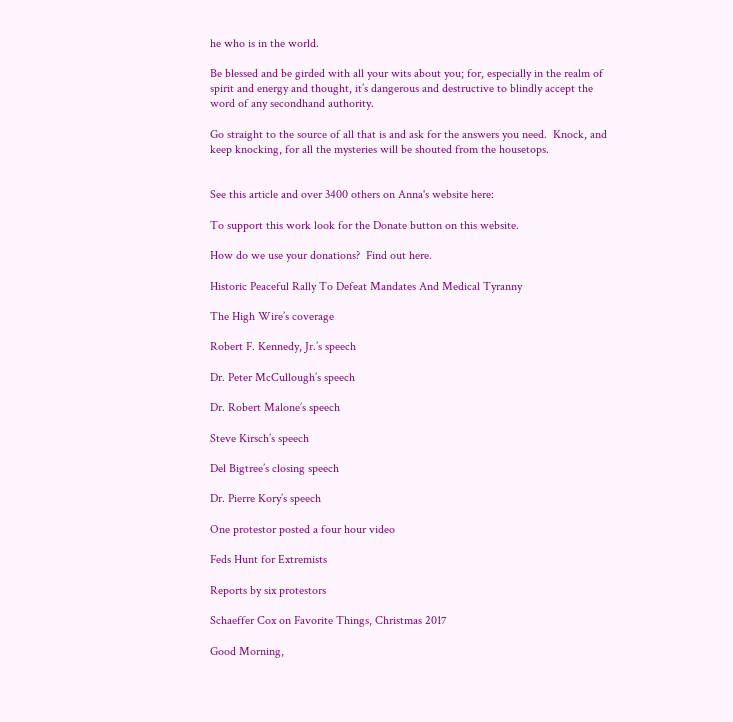he who is in the world.

Be blessed and be girded with all your wits about you; for, especially in the realm of spirit and energy and thought, it’s dangerous and destructive to blindly accept the word of any secondhand authority.

Go straight to the source of all that is and ask for the answers you need.  Knock, and keep knocking, for all the mysteries will be shouted from the housetops.


See this article and over 3400 others on Anna's website here:

To support this work look for the Donate button on this website.

How do we use your donations?  Find out here.

Historic Peaceful Rally To Defeat Mandates And Medical Tyranny

The High Wire’s coverage

Robert F. Kennedy, Jr.’s speech

Dr. Peter McCullough’s speech

Dr. Robert Malone’s speech

Steve Kirsch’s speech

Del Bigtree’s closing speech

Dr. Pierre Kory’s speech

One protestor posted a four hour video

Feds Hunt for Extremists

Reports by six protestors

Schaeffer Cox on Favorite Things, Christmas 2017

Good Morning,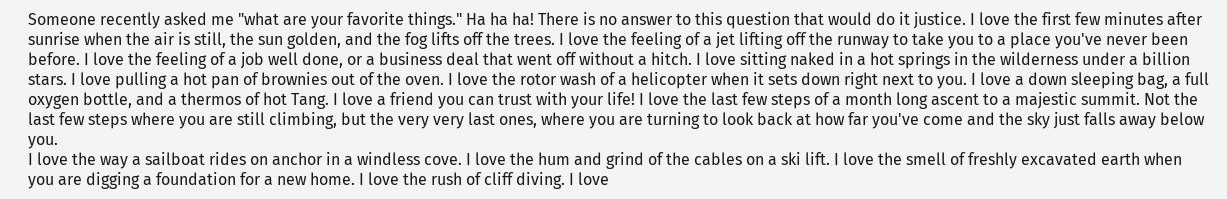Someone recently asked me "what are your favorite things." Ha ha ha! There is no answer to this question that would do it justice. I love the first few minutes after sunrise when the air is still, the sun golden, and the fog lifts off the trees. I love the feeling of a jet lifting off the runway to take you to a place you've never been before. I love the feeling of a job well done, or a business deal that went off without a hitch. I love sitting naked in a hot springs in the wilderness under a billion stars. I love pulling a hot pan of brownies out of the oven. I love the rotor wash of a helicopter when it sets down right next to you. I love a down sleeping bag, a full oxygen bottle, and a thermos of hot Tang. I love a friend you can trust with your life! I love the last few steps of a month long ascent to a majestic summit. Not the last few steps where you are still climbing, but the very very last ones, where you are turning to look back at how far you've come and the sky just falls away below you.
I love the way a sailboat rides on anchor in a windless cove. I love the hum and grind of the cables on a ski lift. I love the smell of freshly excavated earth when you are digging a foundation for a new home. I love the rush of cliff diving. I love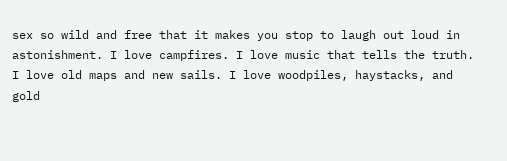sex so wild and free that it makes you stop to laugh out loud in astonishment. I love campfires. I love music that tells the truth. I love old maps and new sails. I love woodpiles, haystacks, and gold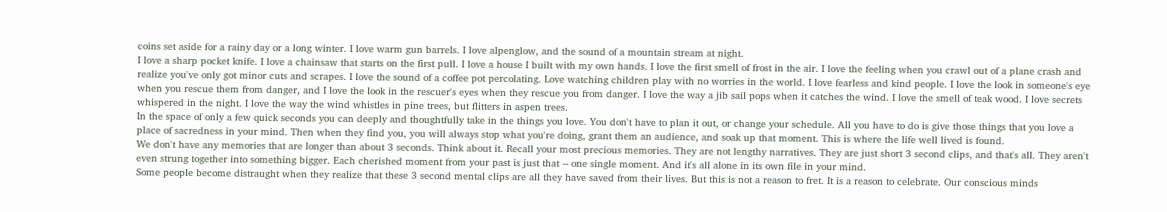coins set aside for a rainy day or a long winter. I love warm gun barrels. I love alpenglow, and the sound of a mountain stream at night.
I love a sharp pocket knife. I love a chainsaw that starts on the first pull. I love a house I built with my own hands. I love the first smell of frost in the air. I love the feeling when you crawl out of a plane crash and realize you've only got minor cuts and scrapes. I love the sound of a coffee pot percolating. Love watching children play with no worries in the world. I love fearless and kind people. I love the look in someone's eye when you rescue them from danger, and I love the look in the rescuer's eyes when they rescue you from danger. I love the way a jib sail pops when it catches the wind. I love the smell of teak wood. I love secrets whispered in the night. I love the way the wind whistles in pine trees, but flitters in aspen trees.
In the space of only a few quick seconds you can deeply and thoughtfully take in the things you love. You don't have to plan it out, or change your schedule. All you have to do is give those things that you love a place of sacredness in your mind. Then when they find you, you will always stop what you're doing, grant them an audience, and soak up that moment. This is where the life well lived is found.
We don't have any memories that are longer than about 3 seconds. Think about it. Recall your most precious memories. They are not lengthy narratives. They are just short 3 second clips, and that's all. They aren't even strung together into something bigger. Each cherished moment from your past is just that -- one single moment. And it's all alone in its own file in your mind.
Some people become distraught when they realize that these 3 second mental clips are all they have saved from their lives. But this is not a reason to fret. It is a reason to celebrate. Our conscious minds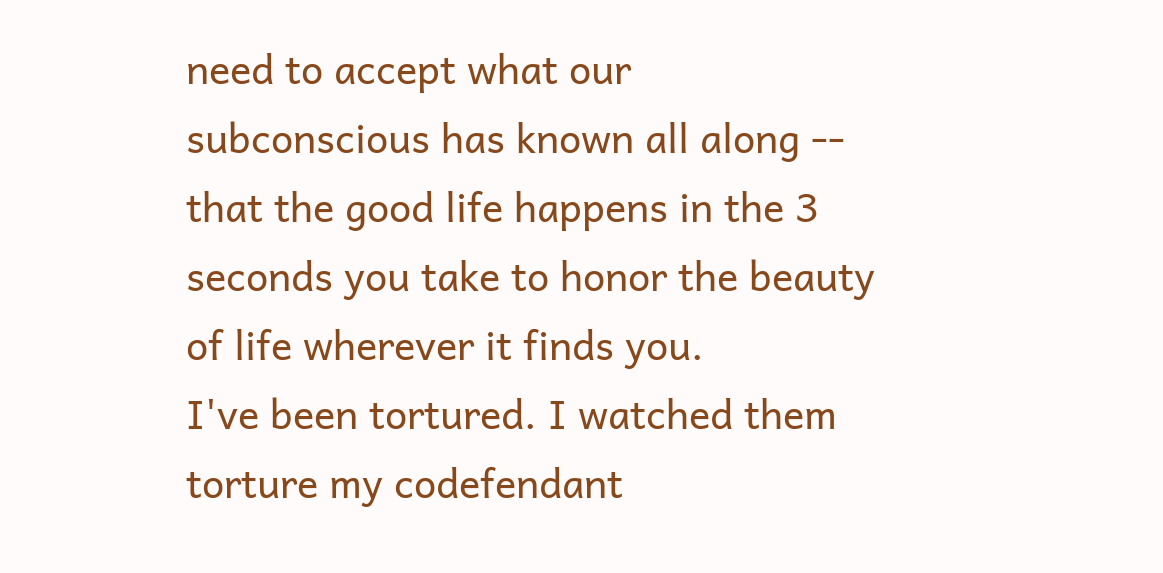need to accept what our subconscious has known all along -- that the good life happens in the 3 seconds you take to honor the beauty of life wherever it finds you.
I've been tortured. I watched them torture my codefendant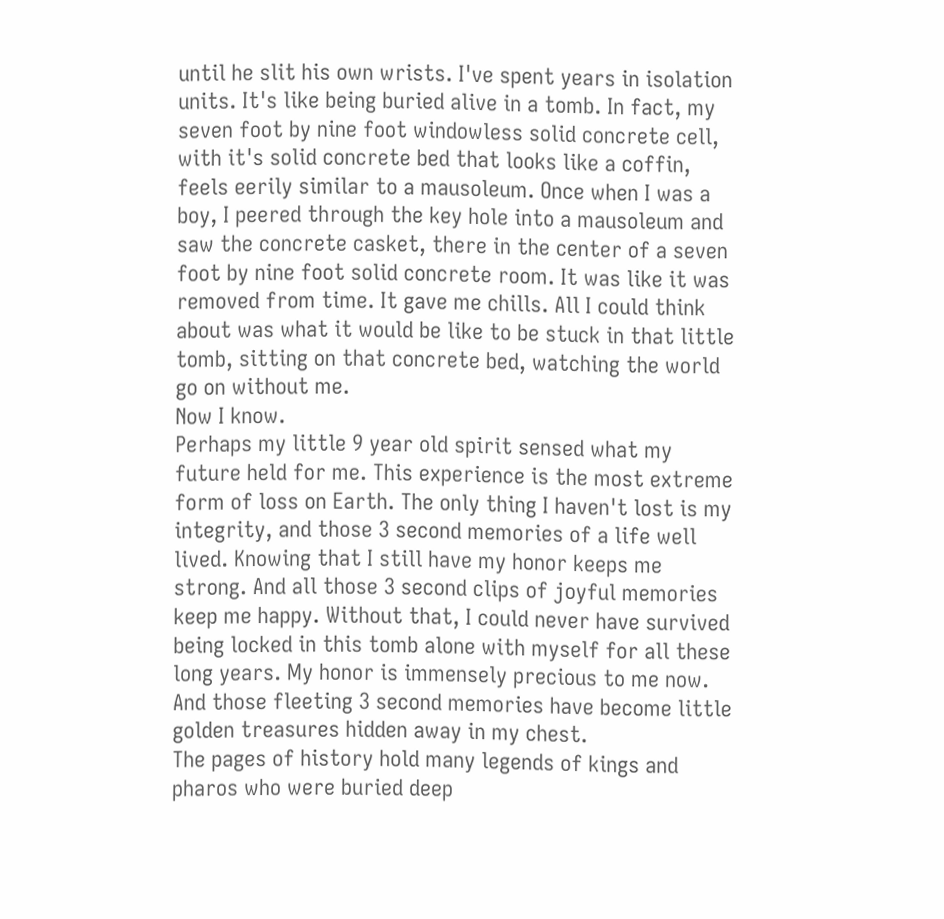until he slit his own wrists. I've spent years in isolation units. It's like being buried alive in a tomb. In fact, my seven foot by nine foot windowless solid concrete cell, with it's solid concrete bed that looks like a coffin, feels eerily similar to a mausoleum. Once when I was a boy, I peered through the key hole into a mausoleum and saw the concrete casket, there in the center of a seven foot by nine foot solid concrete room. It was like it was removed from time. It gave me chills. All I could think about was what it would be like to be stuck in that little tomb, sitting on that concrete bed, watching the world go on without me.
Now I know.
Perhaps my little 9 year old spirit sensed what my future held for me. This experience is the most extreme form of loss on Earth. The only thing I haven't lost is my integrity, and those 3 second memories of a life well lived. Knowing that I still have my honor keeps me strong. And all those 3 second clips of joyful memories keep me happy. Without that, I could never have survived being locked in this tomb alone with myself for all these long years. My honor is immensely precious to me now. And those fleeting 3 second memories have become little golden treasures hidden away in my chest.
The pages of history hold many legends of kings and pharos who were buried deep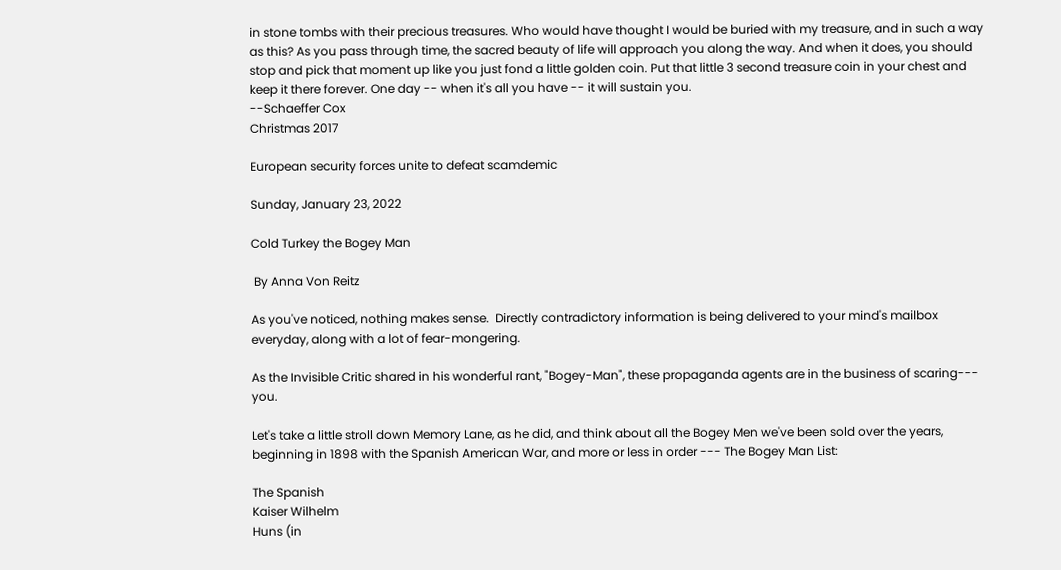in stone tombs with their precious treasures. Who would have thought I would be buried with my treasure, and in such a way as this? As you pass through time, the sacred beauty of life will approach you along the way. And when it does, you should stop and pick that moment up like you just fond a little golden coin. Put that little 3 second treasure coin in your chest and keep it there forever. One day -- when it's all you have -- it will sustain you.
--Schaeffer Cox
Christmas 2017

European security forces unite to defeat scamdemic

Sunday, January 23, 2022

Cold Turkey the Bogey Man

 By Anna Von Reitz

As you've noticed, nothing makes sense.  Directly contradictory information is being delivered to your mind's mailbox everyday, along with a lot of fear-mongering.

As the Invisible Critic shared in his wonderful rant, "Bogey-Man", these propaganda agents are in the business of scaring--- you.

Let's take a little stroll down Memory Lane, as he did, and think about all the Bogey Men we've been sold over the years, beginning in 1898 with the Spanish American War, and more or less in order --- The Bogey Man List:

The Spanish
Kaiser Wilhelm
Huns (in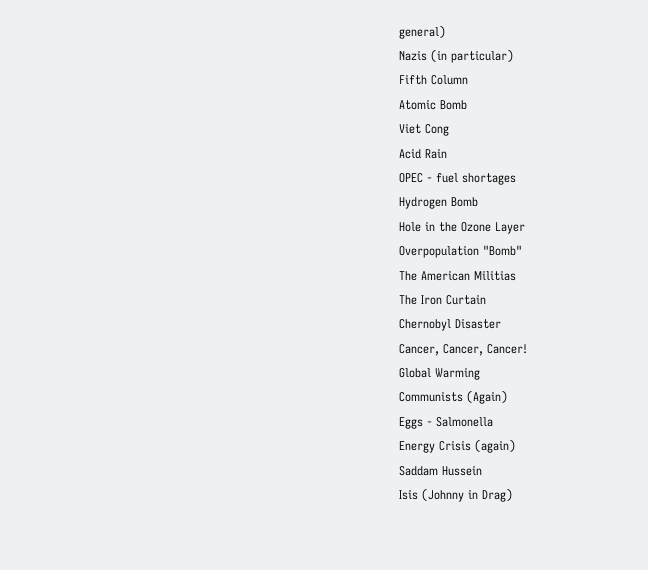general)
Nazis (in particular)
Fifth Column
Atomic Bomb
Viet Cong
Acid Rain
OPEC - fuel shortages
Hydrogen Bomb
Hole in the Ozone Layer
Overpopulation "Bomb"
The American Militias
The Iron Curtain
Chernobyl Disaster
Cancer, Cancer, Cancer!
Global Warming
Communists (Again)
Eggs - Salmonella
Energy Crisis (again)
Saddam Hussein
Isis (Johnny in Drag)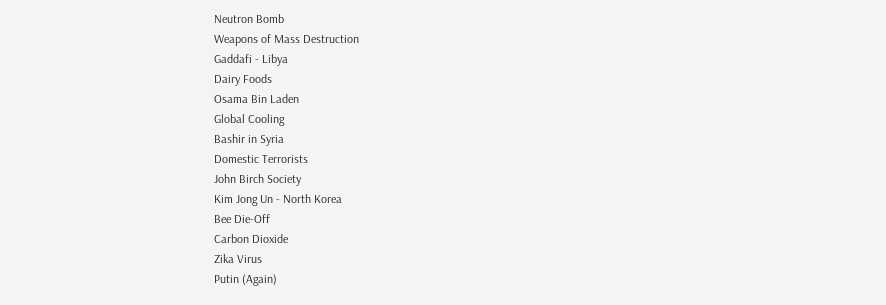Neutron Bomb
Weapons of Mass Destruction
Gaddafi - Libya
Dairy Foods
Osama Bin Laden
Global Cooling
Bashir in Syria
Domestic Terrorists
John Birch Society
Kim Jong Un - North Korea
Bee Die-Off
Carbon Dioxide
Zika Virus
Putin (Again)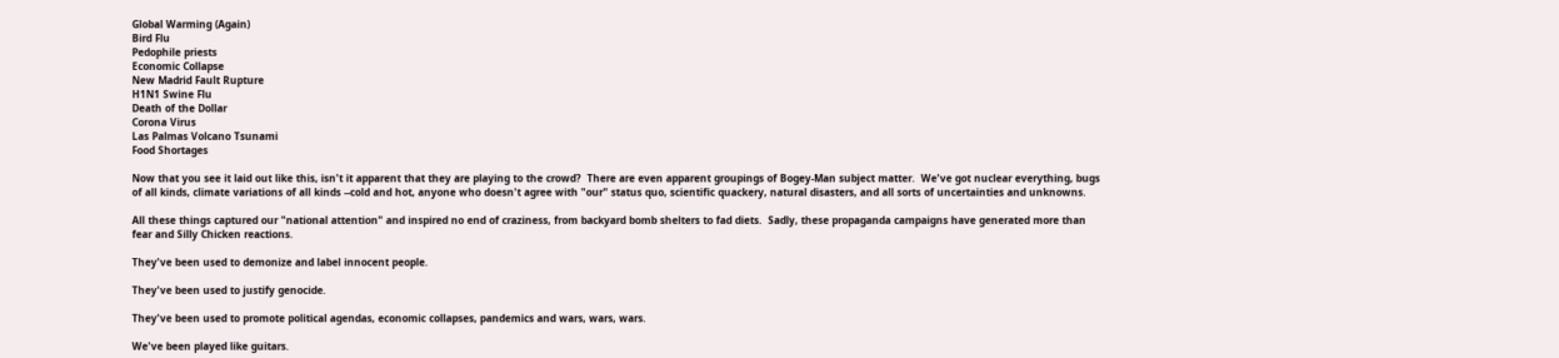Global Warming (Again)
Bird Flu
Pedophile priests
Economic Collapse
New Madrid Fault Rupture
H1N1 Swine Flu
Death of the Dollar
Corona Virus
Las Palmas Volcano Tsunami
Food Shortages

Now that you see it laid out like this, isn't it apparent that they are playing to the crowd?  There are even apparent groupings of Bogey-Man subject matter.  We've got nuclear everything, bugs of all kinds, climate variations of all kinds --cold and hot, anyone who doesn't agree with "our" status quo, scientific quackery, natural disasters, and all sorts of uncertainties and unknowns.

All these things captured our "national attention" and inspired no end of craziness, from backyard bomb shelters to fad diets.  Sadly, these propaganda campaigns have generated more than fear and Silly Chicken reactions.

They've been used to demonize and label innocent people.

They've been used to justify genocide.

They've been used to promote political agendas, economic collapses, pandemics and wars, wars, wars.

We've been played like guitars.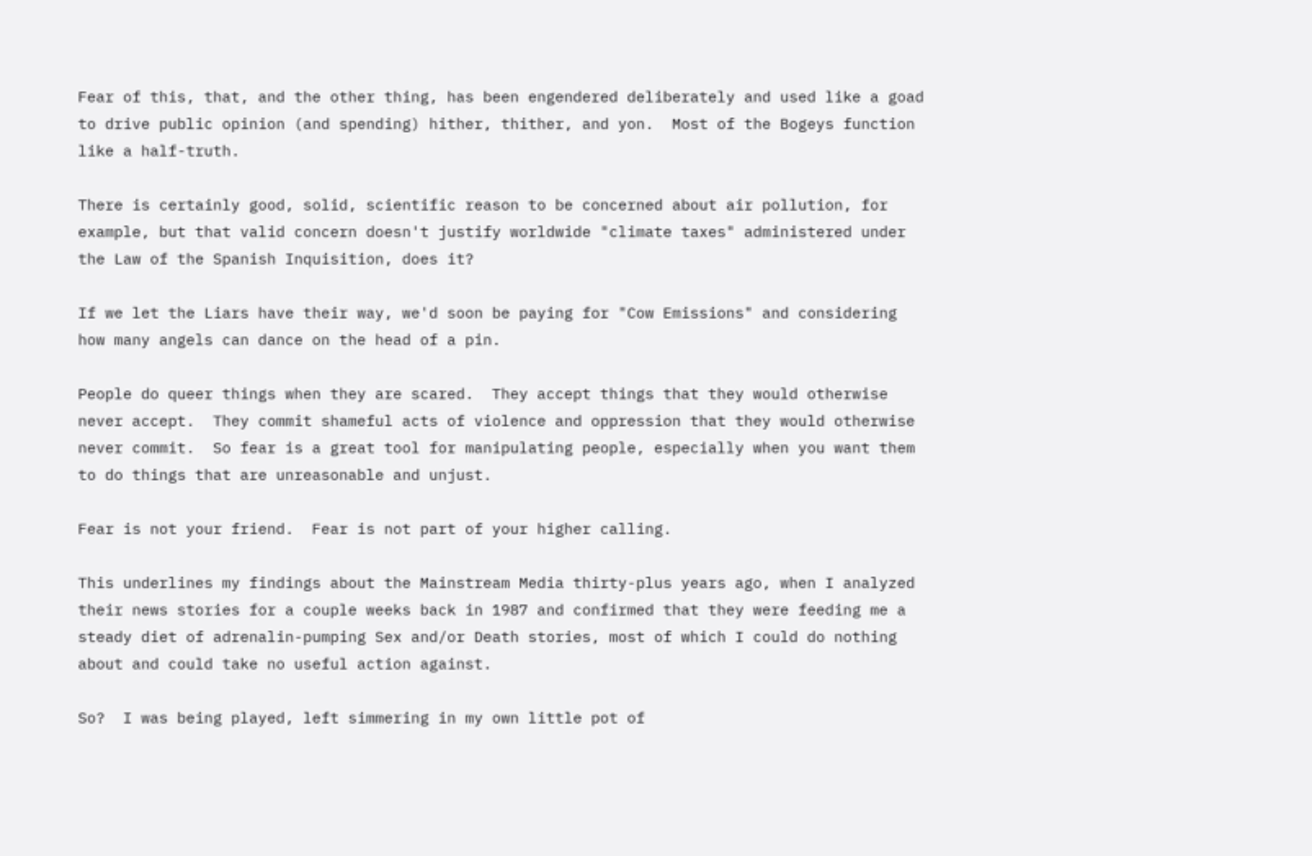Fear of this, that, and the other thing, has been engendered deliberately and used like a goad to drive public opinion (and spending) hither, thither, and yon.  Most of the Bogeys function like a half-truth.

There is certainly good, solid, scientific reason to be concerned about air pollution, for example, but that valid concern doesn't justify worldwide "climate taxes" administered under the Law of the Spanish Inquisition, does it?

If we let the Liars have their way, we'd soon be paying for "Cow Emissions" and considering how many angels can dance on the head of a pin.

People do queer things when they are scared.  They accept things that they would otherwise never accept.  They commit shameful acts of violence and oppression that they would otherwise never commit.  So fear is a great tool for manipulating people, especially when you want them to do things that are unreasonable and unjust.

Fear is not your friend.  Fear is not part of your higher calling.

This underlines my findings about the Mainstream Media thirty-plus years ago, when I analyzed their news stories for a couple weeks back in 1987 and confirmed that they were feeding me a steady diet of adrenalin-pumping Sex and/or Death stories, most of which I could do nothing about and could take no useful action against.

So?  I was being played, left simmering in my own little pot of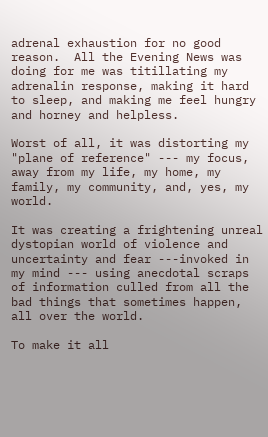adrenal exhaustion for no good reason.  All the Evening News was doing for me was titillating my adrenalin response, making it hard to sleep, and making me feel hungry and horney and helpless.

Worst of all, it was distorting my "plane of reference" --- my focus, away from my life, my home, my family, my community, and, yes, my world.

It was creating a frightening unreal dystopian world of violence and uncertainty and fear ---invoked in my mind --- using anecdotal scraps of information culled from all the bad things that sometimes happen, all over the world.

To make it all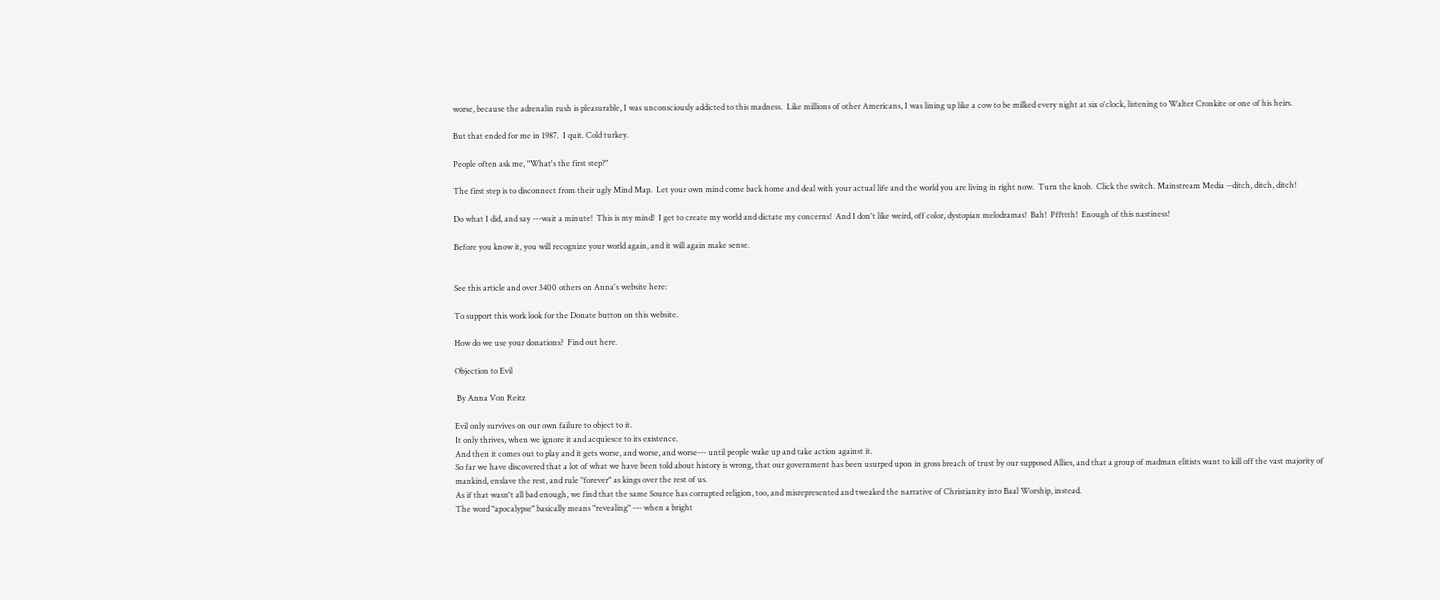worse, because the adrenalin rush is pleasurable, I was unconsciously addicted to this madness.  Like millions of other Americans, I was lining up like a cow to be milked every night at six o'clock, listening to Walter Cronkite or one of his heirs.

But that ended for me in 1987.  I quit. Cold turkey.

People often ask me, "What's the first step?"

The first step is to disconnect from their ugly Mind Map.  Let your own mind come back home and deal with your actual life and the world you are living in right now.  Turn the knob.  Click the switch. Mainstream Media --ditch, ditch, ditch!

Do what I did, and say ---wait a minute!  This is my mind!  I get to create my world and dictate my concerns!  And I don't like weird, off color, dystopian melodramas!  Bah!  Pffttth!  Enough of this nastiness!

Before you know it, you will recognize your world again, and it will again make sense.


See this article and over 3400 others on Anna's website here:

To support this work look for the Donate button on this website.

How do we use your donations?  Find out here.

Objection to Evil

 By Anna Von Reitz

Evil only survives on our own failure to object to it.
It only thrives, when we ignore it and acquiesce to its existence.
And then it comes out to play and it gets worse, and worse, and worse--- until people wake up and take action against it.
So far we have discovered that a lot of what we have been told about history is wrong, that our government has been usurped upon in gross breach of trust by our supposed Allies, and that a group of madman elitists want to kill off the vast majority of mankind, enslave the rest, and rule "forever" as kings over the rest of us.
As if that wasn't all bad enough, we find that the same Source has corrupted religion, too, and misrepresented and tweaked the narrative of Christianity into Baal Worship, instead.
The word "apocalypse" basically means "revealing" --- when a bright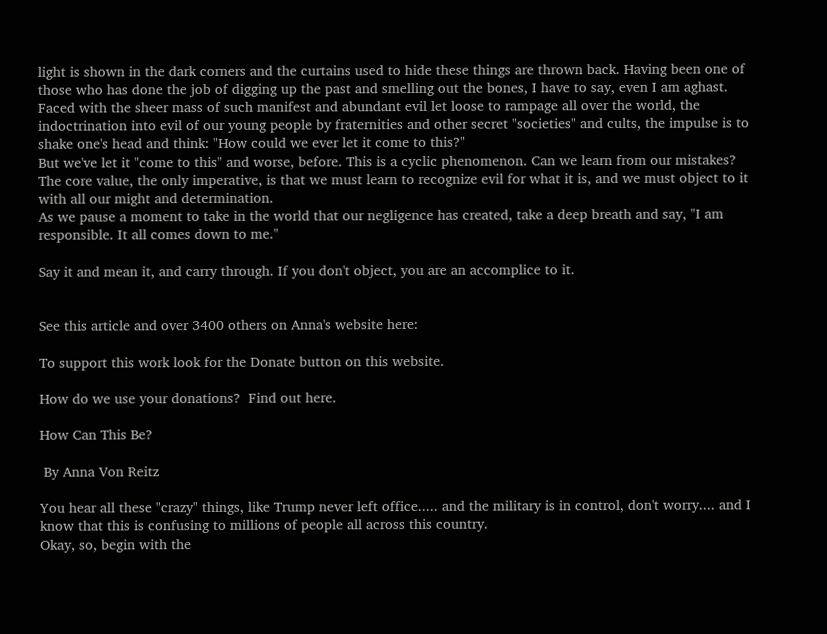light is shown in the dark corners and the curtains used to hide these things are thrown back. Having been one of those who has done the job of digging up the past and smelling out the bones, I have to say, even I am aghast.
Faced with the sheer mass of such manifest and abundant evil let loose to rampage all over the world, the indoctrination into evil of our young people by fraternities and other secret "societies" and cults, the impulse is to shake one's head and think: "How could we ever let it come to this?"
But we've let it "come to this" and worse, before. This is a cyclic phenomenon. Can we learn from our mistakes?
The core value, the only imperative, is that we must learn to recognize evil for what it is, and we must object to it with all our might and determination.
As we pause a moment to take in the world that our negligence has created, take a deep breath and say, "I am responsible. It all comes down to me."

Say it and mean it, and carry through. If you don't object, you are an accomplice to it.


See this article and over 3400 others on Anna's website here:

To support this work look for the Donate button on this website.

How do we use your donations?  Find out here.

How Can This Be?

 By Anna Von Reitz

You hear all these "crazy" things, like Trump never left office..... and the military is in control, don't worry.... and I know that this is confusing to millions of people all across this country.
Okay, so, begin with the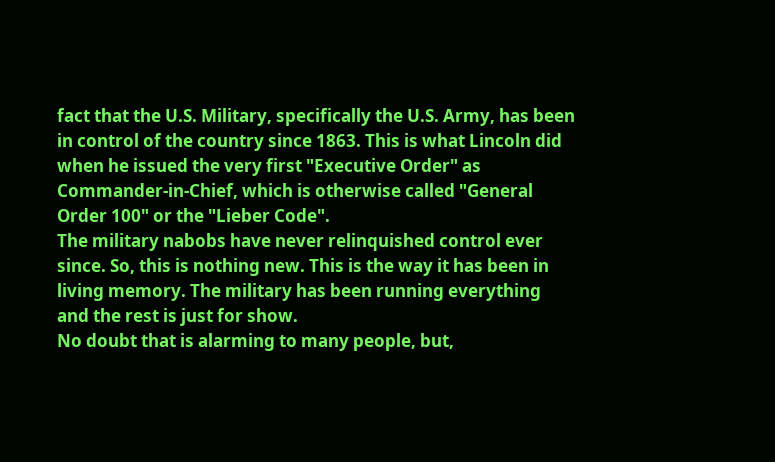fact that the U.S. Military, specifically the U.S. Army, has been in control of the country since 1863. This is what Lincoln did when he issued the very first "Executive Order" as Commander-in-Chief, which is otherwise called "General Order 100" or the "Lieber Code".
The military nabobs have never relinquished control ever since. So, this is nothing new. This is the way it has been in living memory. The military has been running everything and the rest is just for show.
No doubt that is alarming to many people, but,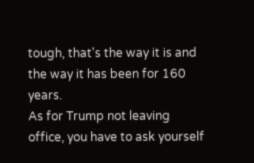tough, that's the way it is and the way it has been for 160 years.
As for Trump not leaving office, you have to ask yourself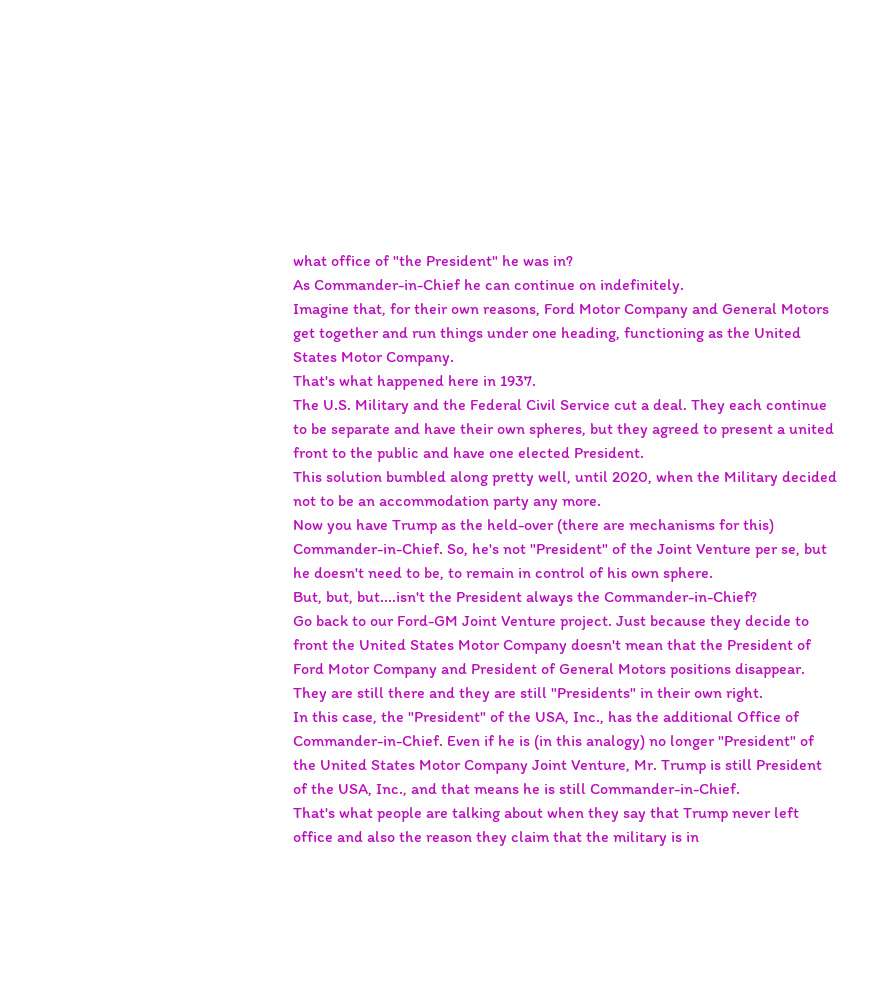what office of "the President" he was in?
As Commander-in-Chief he can continue on indefinitely.
Imagine that, for their own reasons, Ford Motor Company and General Motors get together and run things under one heading, functioning as the United States Motor Company.
That's what happened here in 1937.
The U.S. Military and the Federal Civil Service cut a deal. They each continue to be separate and have their own spheres, but they agreed to present a united front to the public and have one elected President.
This solution bumbled along pretty well, until 2020, when the Military decided not to be an accommodation party any more.
Now you have Trump as the held-over (there are mechanisms for this) Commander-in-Chief. So, he's not "President" of the Joint Venture per se, but he doesn't need to be, to remain in control of his own sphere.
But, but, but....isn't the President always the Commander-in-Chief?
Go back to our Ford-GM Joint Venture project. Just because they decide to front the United States Motor Company doesn't mean that the President of Ford Motor Company and President of General Motors positions disappear. They are still there and they are still "Presidents" in their own right.
In this case, the "President" of the USA, Inc., has the additional Office of Commander-in-Chief. Even if he is (in this analogy) no longer "President" of the United States Motor Company Joint Venture, Mr. Trump is still President of the USA, Inc., and that means he is still Commander-in-Chief.
That's what people are talking about when they say that Trump never left office and also the reason they claim that the military is in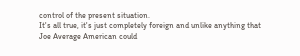control of the present situation.
It's all true, it's just completely foreign and unlike anything that Joe Average American could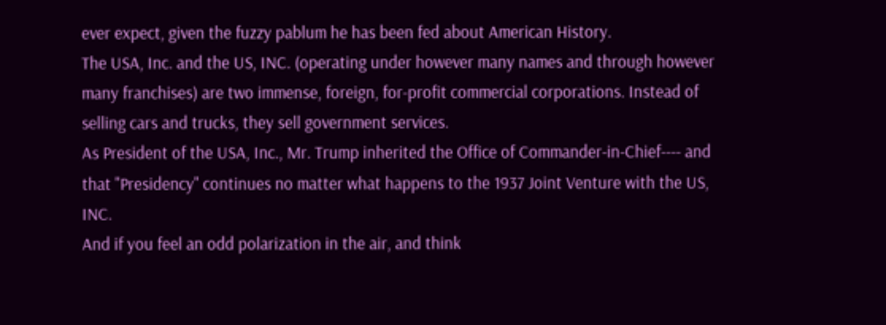ever expect, given the fuzzy pablum he has been fed about American History.
The USA, Inc. and the US, INC. (operating under however many names and through however many franchises) are two immense, foreign, for-profit commercial corporations. Instead of selling cars and trucks, they sell government services.
As President of the USA, Inc., Mr. Trump inherited the Office of Commander-in-Chief---- and that "Presidency" continues no matter what happens to the 1937 Joint Venture with the US, INC.
And if you feel an odd polarization in the air, and think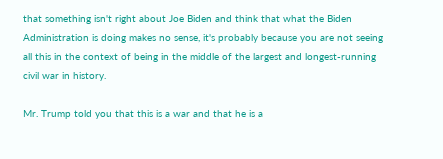that something isn't right about Joe Biden and think that what the Biden Administration is doing makes no sense, it's probably because you are not seeing all this in the context of being in the middle of the largest and longest-running civil war in history.

Mr. Trump told you that this is a war and that he is a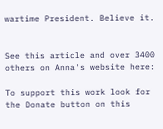wartime President. Believe it.


See this article and over 3400 others on Anna's website here:

To support this work look for the Donate button on this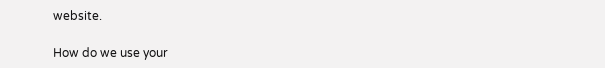website.

How do we use your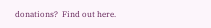donations?  Find out here.